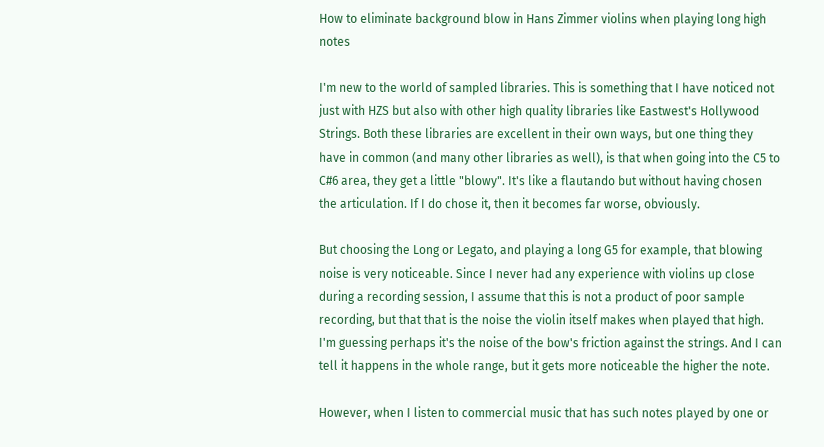How to eliminate background blow in Hans Zimmer violins when playing long high notes

I'm new to the world of sampled libraries. This is something that I have noticed not just with HZS but also with other high quality libraries like Eastwest's Hollywood Strings. Both these libraries are excellent in their own ways, but one thing they have in common (and many other libraries as well), is that when going into the C5 to C#6 area, they get a little "blowy". It's like a flautando but without having chosen the articulation. If I do chose it, then it becomes far worse, obviously.

But choosing the Long or Legato, and playing a long G5 for example, that blowing noise is very noticeable. Since I never had any experience with violins up close during a recording session, I assume that this is not a product of poor sample recording, but that that is the noise the violin itself makes when played that high. I'm guessing perhaps it's the noise of the bow's friction against the strings. And I can tell it happens in the whole range, but it gets more noticeable the higher the note.

However, when I listen to commercial music that has such notes played by one or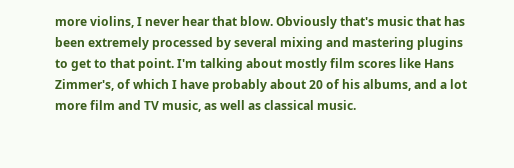more violins, I never hear that blow. Obviously that's music that has been extremely processed by several mixing and mastering plugins to get to that point. I'm talking about mostly film scores like Hans Zimmer's, of which I have probably about 20 of his albums, and a lot more film and TV music, as well as classical music.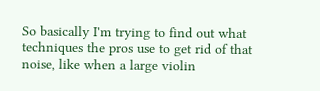So basically I'm trying to find out what techniques the pros use to get rid of that noise, like when a large violin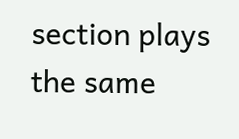section plays the same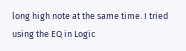long high note at the same time. I tried using the EQ in Logic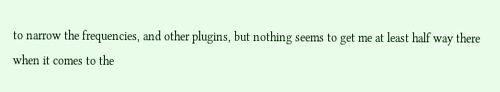to narrow the frequencies, and other plugins, but nothing seems to get me at least half way there when it comes to the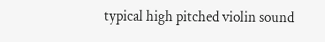typical high pitched violin sound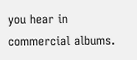you hear in commercial albums.